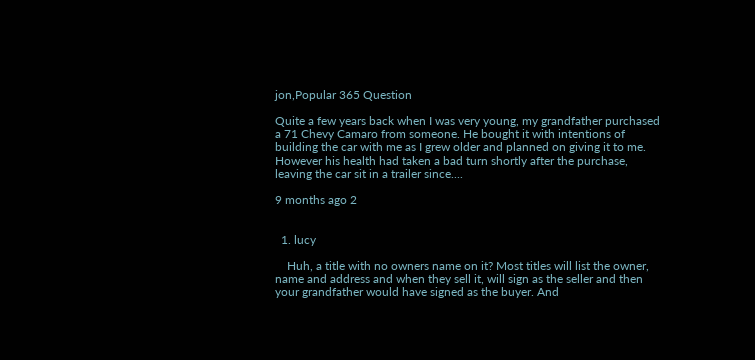jon,Popular 365 Question

Quite a few years back when I was very young, my grandfather purchased a 71 Chevy Camaro from someone. He bought it with intentions of building the car with me as I grew older and planned on giving it to me. However his health had taken a bad turn shortly after the purchase, leaving the car sit in a trailer since....

9 months ago 2


  1. lucy

    Huh, a title with no owners name on it? Most titles will list the owner, name and address and when they sell it, will sign as the seller and then your grandfather would have signed as the buyer. And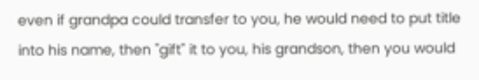even if grandpa could transfer to you, he would need to put title into his name, then "gift" it to you, his grandson, then you would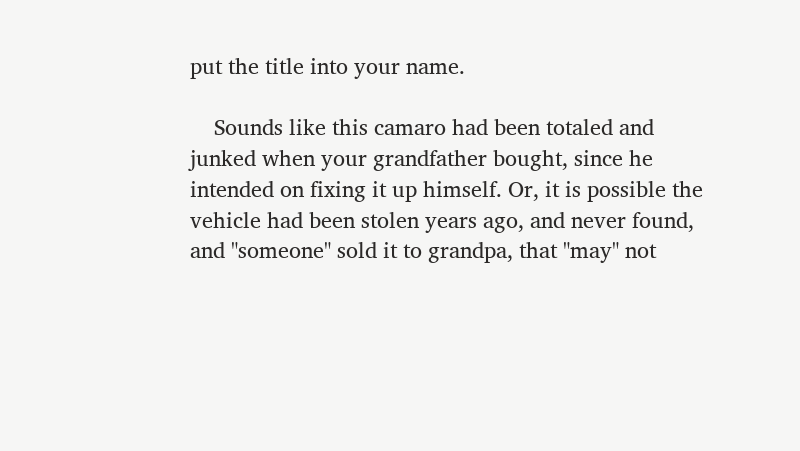put the title into your name.

    Sounds like this camaro had been totaled and junked when your grandfather bought, since he intended on fixing it up himself. Or, it is possible the vehicle had been stolen years ago, and never found, and "someone" sold it to grandpa, that "may" not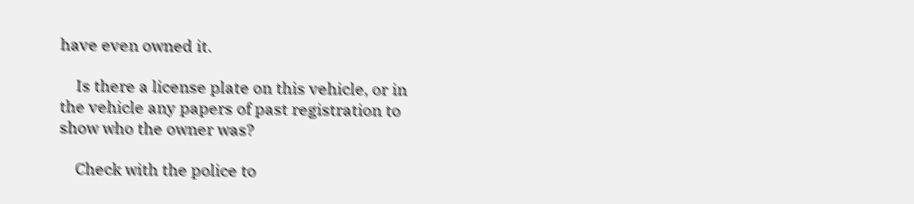have even owned it.

    Is there a license plate on this vehicle, or in the vehicle any papers of past registration to show who the owner was?

    Check with the police to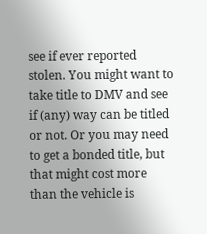see if ever reported stolen. You might want to take title to DMV and see if (any) way can be titled or not. Or you may need to get a bonded title, but that might cost more than the vehicle is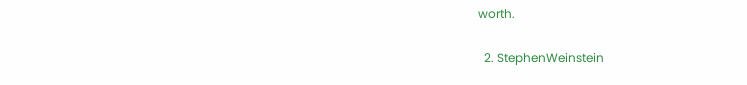worth.

  2. StephenWeinstein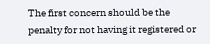The first concern should be the penalty for not having it registered or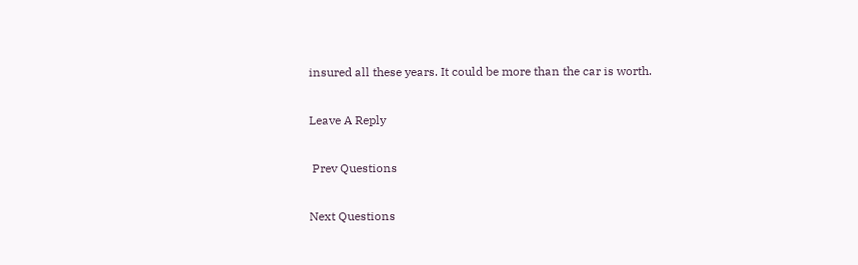insured all these years. It could be more than the car is worth.

Leave A Reply

 Prev Questions

Next Questions